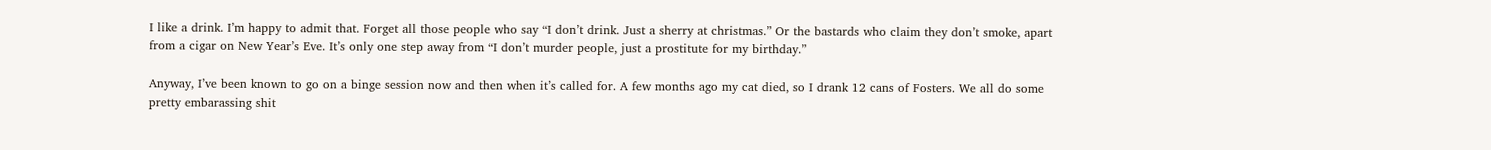I like a drink. I’m happy to admit that. Forget all those people who say “I don’t drink. Just a sherry at christmas.” Or the bastards who claim they don’t smoke, apart from a cigar on New Year’s Eve. It’s only one step away from “I don’t murder people, just a prostitute for my birthday.”

Anyway, I’ve been known to go on a binge session now and then when it’s called for. A few months ago my cat died, so I drank 12 cans of Fosters. We all do some pretty embarassing shit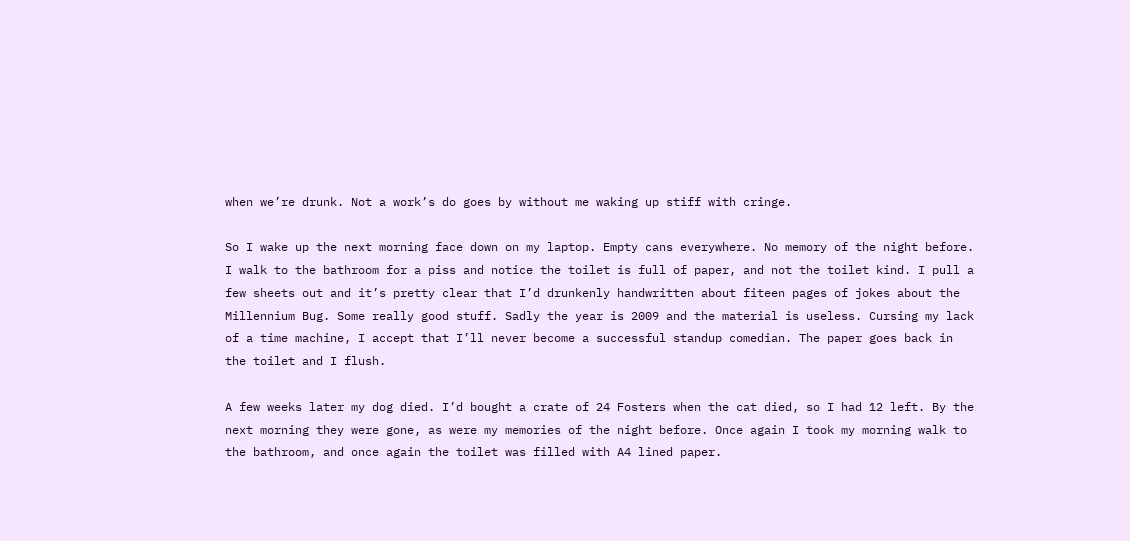when we’re drunk. Not a work’s do goes by without me waking up stiff with cringe.

So I wake up the next morning face down on my laptop. Empty cans everywhere. No memory of the night before. I walk to the bathroom for a piss and notice the toilet is full of paper, and not the toilet kind. I pull a few sheets out and it’s pretty clear that I’d drunkenly handwritten about fiteen pages of jokes about the Millennium Bug. Some really good stuff. Sadly the year is 2009 and the material is useless. Cursing my lack of a time machine, I accept that I’ll never become a successful standup comedian. The paper goes back in the toilet and I flush.

A few weeks later my dog died. I’d bought a crate of 24 Fosters when the cat died, so I had 12 left. By the next morning they were gone, as were my memories of the night before. Once again I took my morning walk to the bathroom, and once again the toilet was filled with A4 lined paper.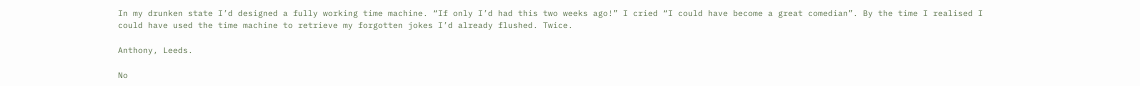In my drunken state I’d designed a fully working time machine. “If only I’d had this two weeks ago!” I cried “I could have become a great comedian”. By the time I realised I could have used the time machine to retrieve my forgotten jokes I’d already flushed. Twice.

Anthony, Leeds.

No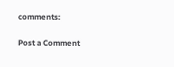comments:

Post a Comment